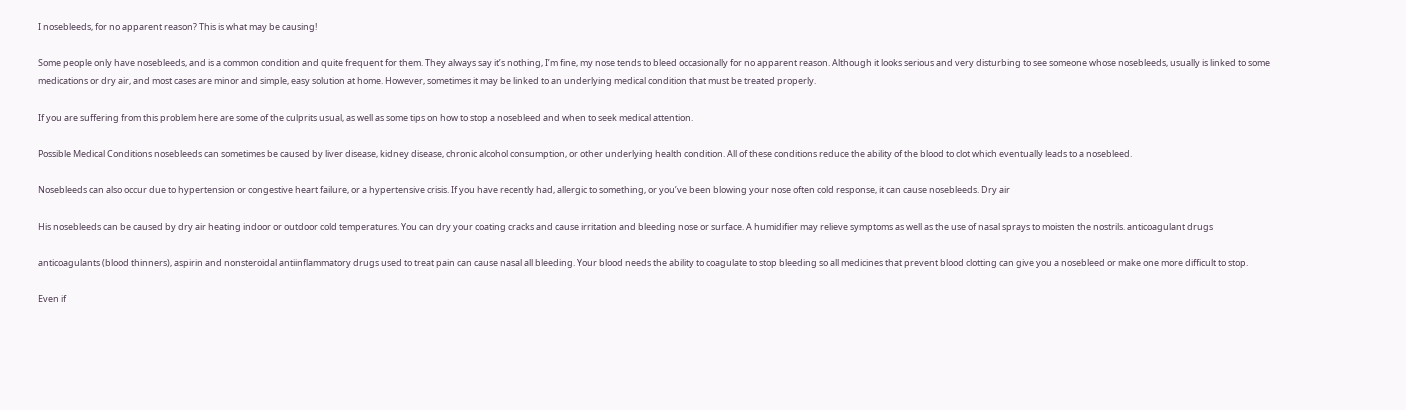I nosebleeds, for no apparent reason? This is what may be causing!

Some people only have nosebleeds, and is a common condition and quite frequent for them. They always say it’s nothing, I’m fine, my nose tends to bleed occasionally for no apparent reason. Although it looks serious and very disturbing to see someone whose nosebleeds, usually is linked to some medications or dry air, and most cases are minor and simple, easy solution at home. However, sometimes it may be linked to an underlying medical condition that must be treated properly.

If you are suffering from this problem here are some of the culprits usual, as well as some tips on how to stop a nosebleed and when to seek medical attention.

Possible Medical Conditions nosebleeds can sometimes be caused by liver disease, kidney disease, chronic alcohol consumption, or other underlying health condition. All of these conditions reduce the ability of the blood to clot which eventually leads to a nosebleed.

Nosebleeds can also occur due to hypertension or congestive heart failure, or a hypertensive crisis. If you have recently had, allergic to something, or you’ve been blowing your nose often cold response, it can cause nosebleeds. Dry air

His nosebleeds can be caused by dry air heating indoor or outdoor cold temperatures. You can dry your coating cracks and cause irritation and bleeding nose or surface. A humidifier may relieve symptoms as well as the use of nasal sprays to moisten the nostrils. anticoagulant drugs

anticoagulants (blood thinners), aspirin and nonsteroidal antiinflammatory drugs used to treat pain can cause nasal all bleeding. Your blood needs the ability to coagulate to stop bleeding so all medicines that prevent blood clotting can give you a nosebleed or make one more difficult to stop.

Even if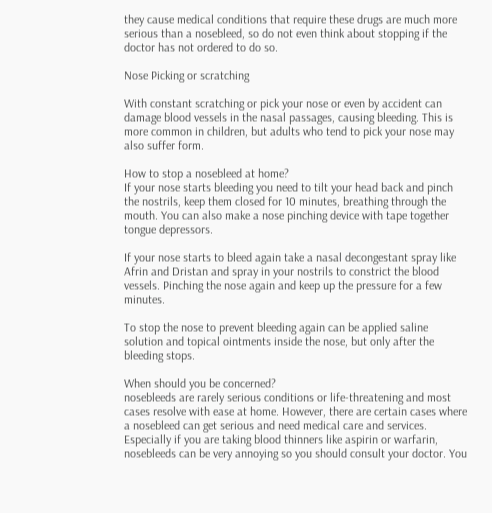they cause medical conditions that require these drugs are much more serious than a nosebleed, so do not even think about stopping if the doctor has not ordered to do so.

Nose Picking or scratching

With constant scratching or pick your nose or even by accident can damage blood vessels in the nasal passages, causing bleeding. This is more common in children, but adults who tend to pick your nose may also suffer form.

How to stop a nosebleed at home?
If your nose starts bleeding you need to tilt your head back and pinch the nostrils, keep them closed for 10 minutes, breathing through the mouth. You can also make a nose pinching device with tape together tongue depressors.

If your nose starts to bleed again take a nasal decongestant spray like Afrin and Dristan and spray in your nostrils to constrict the blood vessels. Pinching the nose again and keep up the pressure for a few minutes.

To stop the nose to prevent bleeding again can be applied saline solution and topical ointments inside the nose, but only after the bleeding stops.

When should you be concerned?
nosebleeds are rarely serious conditions or life-threatening and most cases resolve with ease at home. However, there are certain cases where a nosebleed can get serious and need medical care and services. Especially if you are taking blood thinners like aspirin or warfarin, nosebleeds can be very annoying so you should consult your doctor. You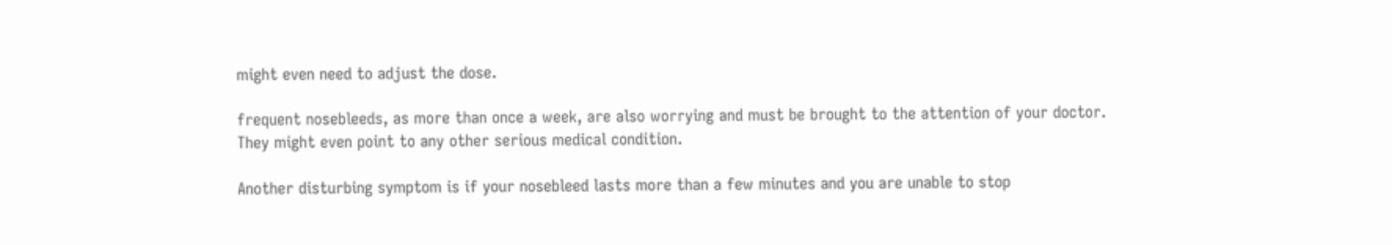might even need to adjust the dose.

frequent nosebleeds, as more than once a week, are also worrying and must be brought to the attention of your doctor. They might even point to any other serious medical condition.

Another disturbing symptom is if your nosebleed lasts more than a few minutes and you are unable to stop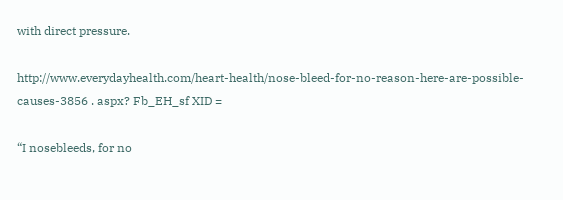with direct pressure.

http://www.everydayhealth.com/heart-health/nose-bleed-for-no-reason-here-are-possible-causes-3856 . aspx? Fb_EH_sf XID =

“I nosebleeds, for no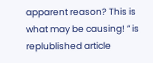apparent reason? This is what may be causing! ” is replublished article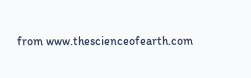from www.thescienceofearth.com